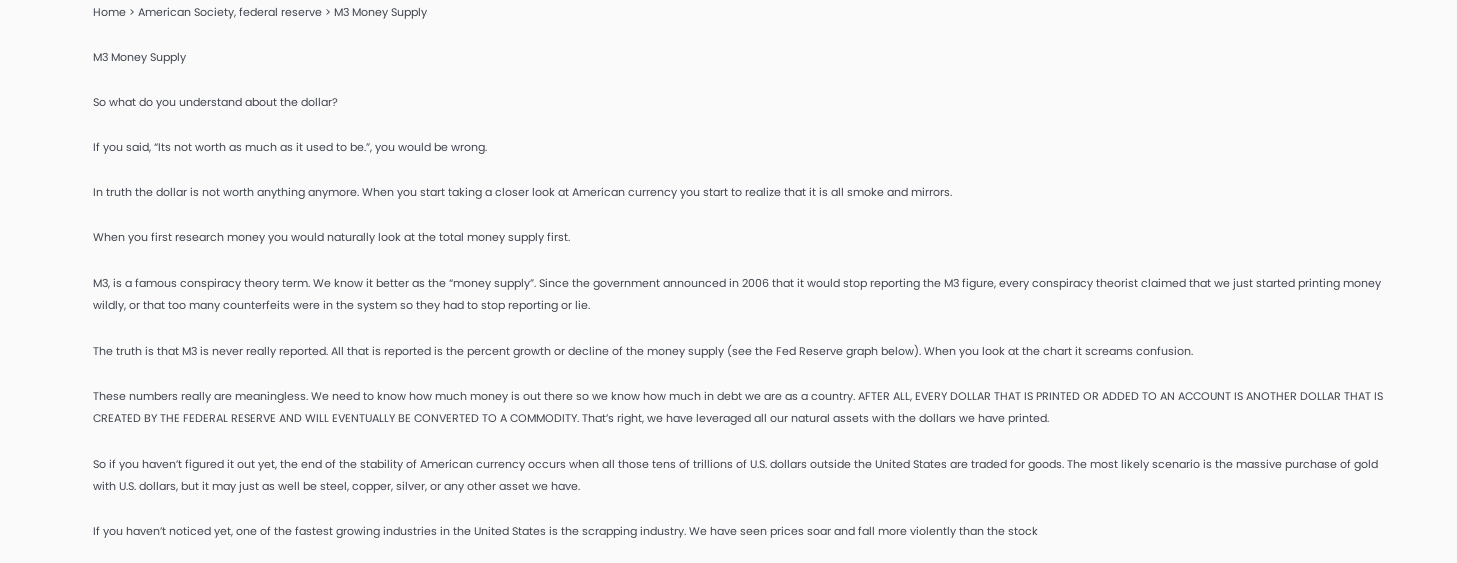Home > American Society, federal reserve > M3 Money Supply

M3 Money Supply

So what do you understand about the dollar?

If you said, “Its not worth as much as it used to be.”, you would be wrong.

In truth the dollar is not worth anything anymore. When you start taking a closer look at American currency you start to realize that it is all smoke and mirrors.

When you first research money you would naturally look at the total money supply first.

M3, is a famous conspiracy theory term. We know it better as the “money supply”. Since the government announced in 2006 that it would stop reporting the M3 figure, every conspiracy theorist claimed that we just started printing money wildly, or that too many counterfeits were in the system so they had to stop reporting or lie.

The truth is that M3 is never really reported. All that is reported is the percent growth or decline of the money supply (see the Fed Reserve graph below). When you look at the chart it screams confusion.

These numbers really are meaningless. We need to know how much money is out there so we know how much in debt we are as a country. AFTER ALL, EVERY DOLLAR THAT IS PRINTED OR ADDED TO AN ACCOUNT IS ANOTHER DOLLAR THAT IS CREATED BY THE FEDERAL RESERVE AND WILL EVENTUALLY BE CONVERTED TO A COMMODITY. That’s right, we have leveraged all our natural assets with the dollars we have printed.

So if you haven’t figured it out yet, the end of the stability of American currency occurs when all those tens of trillions of U.S. dollars outside the United States are traded for goods. The most likely scenario is the massive purchase of gold with U.S. dollars, but it may just as well be steel, copper, silver, or any other asset we have.

If you haven’t noticed yet, one of the fastest growing industries in the United States is the scrapping industry. We have seen prices soar and fall more violently than the stock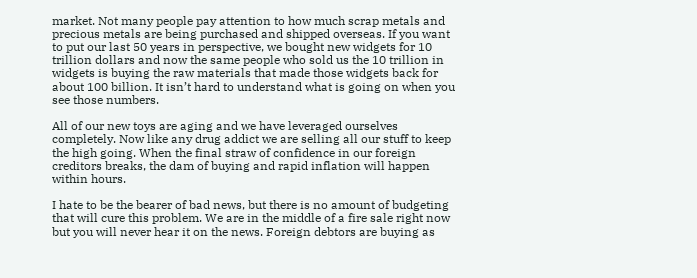market. Not many people pay attention to how much scrap metals and precious metals are being purchased and shipped overseas. If you want to put our last 50 years in perspective, we bought new widgets for 10 trillion dollars and now the same people who sold us the 10 trillion in widgets is buying the raw materials that made those widgets back for about 100 billion. It isn’t hard to understand what is going on when you see those numbers.

All of our new toys are aging and we have leveraged ourselves completely. Now like any drug addict we are selling all our stuff to keep the high going. When the final straw of confidence in our foreign creditors breaks, the dam of buying and rapid inflation will happen within hours.

I hate to be the bearer of bad news, but there is no amount of budgeting that will cure this problem. We are in the middle of a fire sale right now but you will never hear it on the news. Foreign debtors are buying as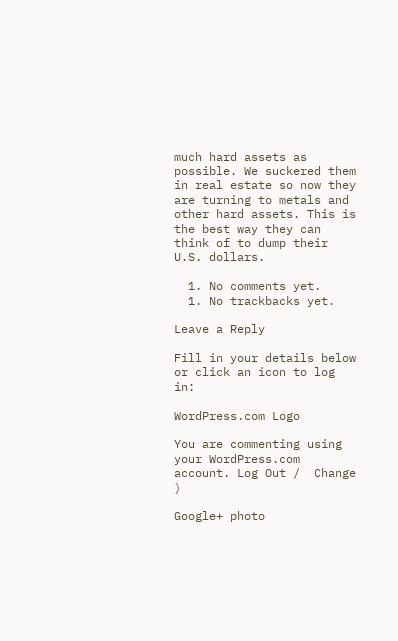much hard assets as possible. We suckered them in real estate so now they are turning to metals and other hard assets. This is the best way they can think of to dump their U.S. dollars.

  1. No comments yet.
  1. No trackbacks yet.

Leave a Reply

Fill in your details below or click an icon to log in:

WordPress.com Logo

You are commenting using your WordPress.com account. Log Out /  Change )

Google+ photo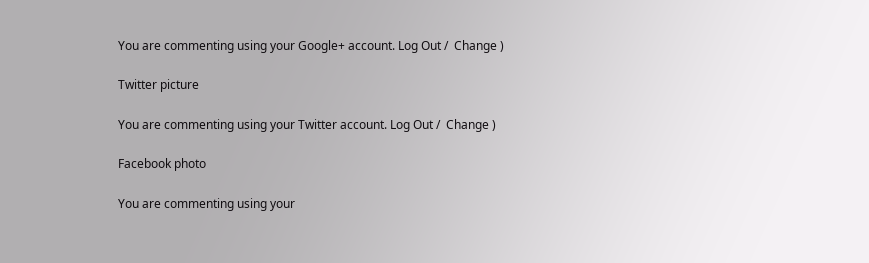You are commenting using your Google+ account. Log Out /  Change )

Twitter picture

You are commenting using your Twitter account. Log Out /  Change )

Facebook photo

You are commenting using your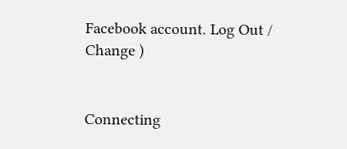Facebook account. Log Out /  Change )


Connecting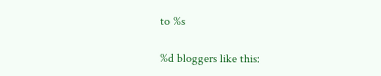to %s

%d bloggers like this: